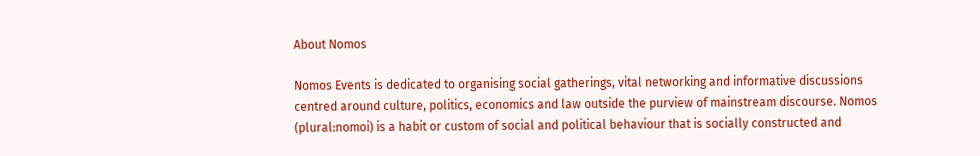About Nomos

Nomos Events is dedicated to organising social gatherings, vital networking and informative discussions centred around culture, politics, economics and law outside the purview of mainstream discourse. Nomos (plural:nomoi) is a habit or custom of social and political behaviour that is socially constructed and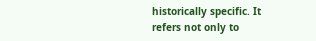historically specific. It refers not only to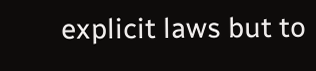explicit laws but to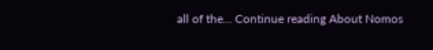all of the… Continue reading About Nomos